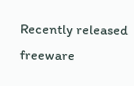Recently released freeware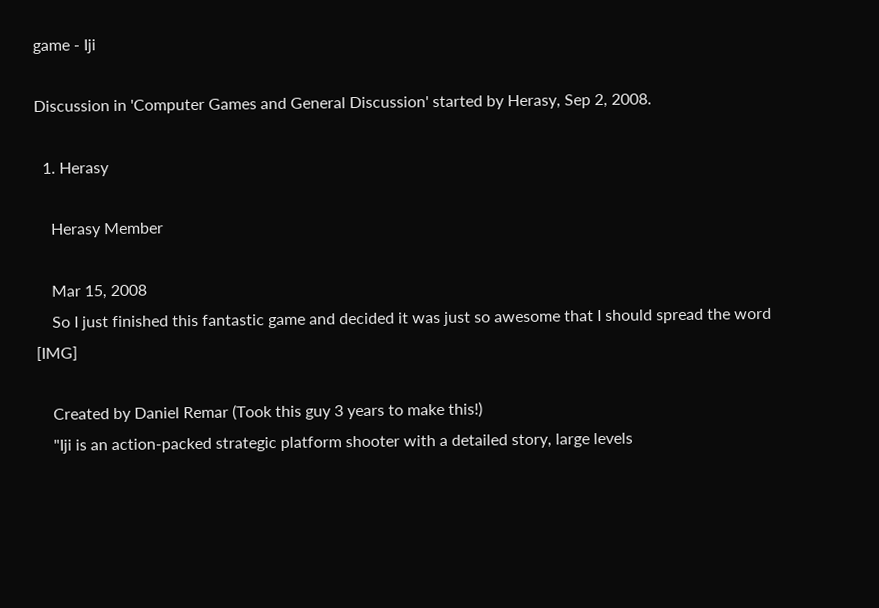game - Iji

Discussion in 'Computer Games and General Discussion' started by Herasy, Sep 2, 2008.

  1. Herasy

    Herasy Member

    Mar 15, 2008
    So I just finished this fantastic game and decided it was just so awesome that I should spread the word [IMG]

    Created by Daniel Remar (Took this guy 3 years to make this!)
    "Iji is an action-packed strategic platform shooter with a detailed story, large levels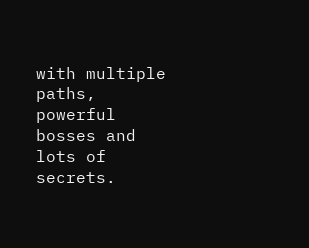with multiple paths, powerful bosses and lots of secrets.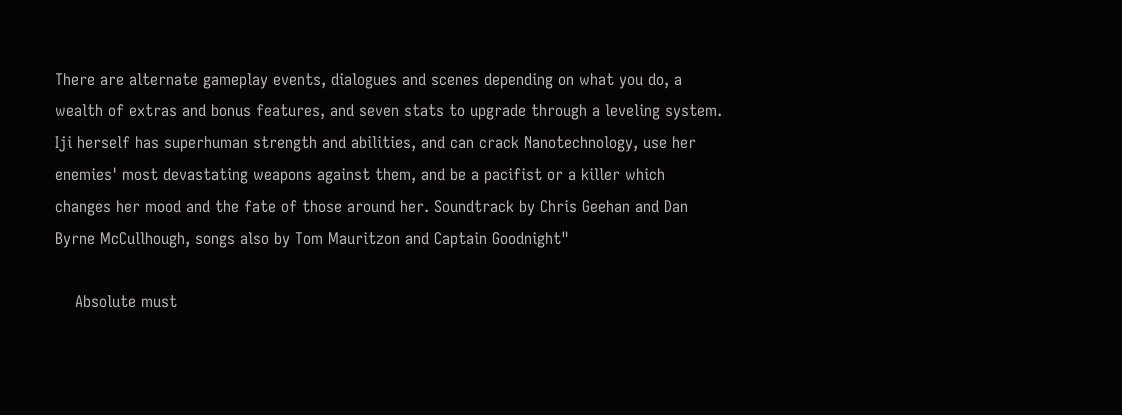There are alternate gameplay events, dialogues and scenes depending on what you do, a wealth of extras and bonus features, and seven stats to upgrade through a leveling system. Iji herself has superhuman strength and abilities, and can crack Nanotechnology, use her enemies' most devastating weapons against them, and be a pacifist or a killer which changes her mood and the fate of those around her. Soundtrack by Chris Geehan and Dan Byrne McCullhough, songs also by Tom Mauritzon and Captain Goodnight"

    Absolute must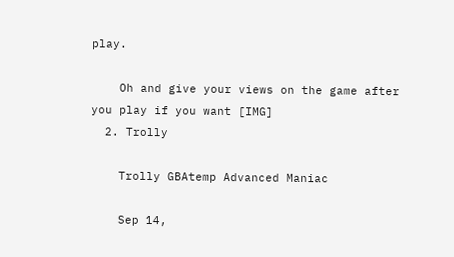play.

    Oh and give your views on the game after you play if you want [IMG]
  2. Trolly

    Trolly GBAtemp Advanced Maniac

    Sep 14,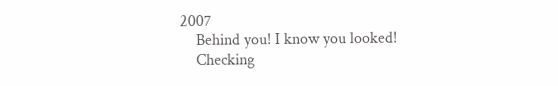2007
    Behind you! I know you looked!
    Checking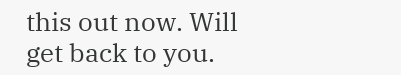this out now. Will get back to you.